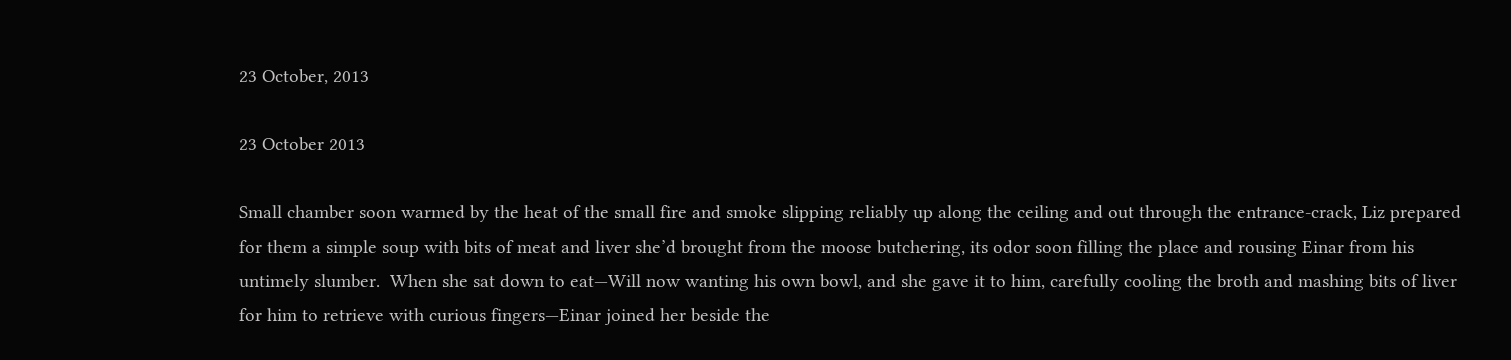23 October, 2013

23 October 2013

Small chamber soon warmed by the heat of the small fire and smoke slipping reliably up along the ceiling and out through the entrance-crack, Liz prepared for them a simple soup with bits of meat and liver she’d brought from the moose butchering, its odor soon filling the place and rousing Einar from his untimely slumber.  When she sat down to eat—Will now wanting his own bowl, and she gave it to him, carefully cooling the broth and mashing bits of liver for him to retrieve with curious fingers—Einar joined her beside the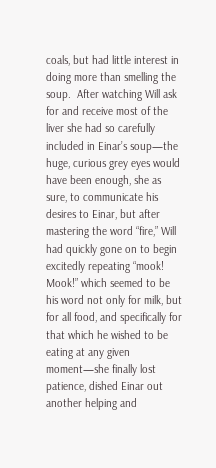coals, but had little interest in doing more than smelling the soup.  After watching Will ask for and receive most of the liver she had so carefully included in Einar’s soup—the huge, curious grey eyes would have been enough, she as sure, to communicate his desires to Einar, but after mastering the word “fire,” Will had quickly gone on to begin excitedly repeating “mook!  Mook!” which seemed to be his word not only for milk, but for all food, and specifically for that which he wished to be eating at any given moment—she finally lost patience, dished Einar out another helping and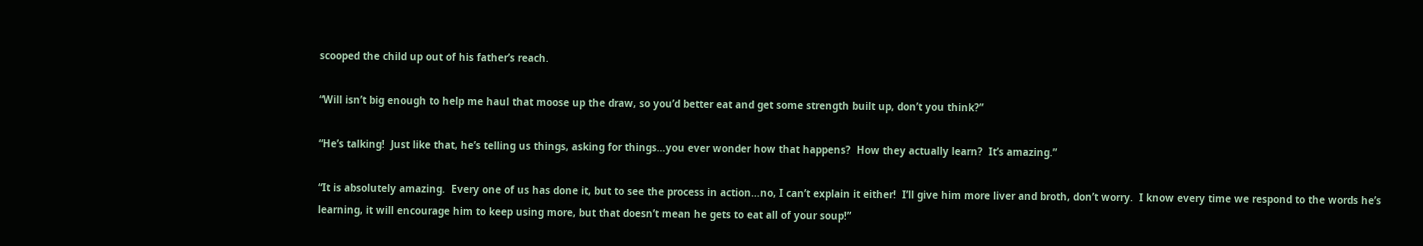scooped the child up out of his father’s reach.

“Will isn’t big enough to help me haul that moose up the draw, so you’d better eat and get some strength built up, don’t you think?”

“He’s talking!  Just like that, he’s telling us things, asking for things…you ever wonder how that happens?  How they actually learn?  It’s amazing.”

“It is absolutely amazing.  Every one of us has done it, but to see the process in action…no, I can’t explain it either!  I’ll give him more liver and broth, don’t worry.  I know every time we respond to the words he’s learning, it will encourage him to keep using more, but that doesn’t mean he gets to eat all of your soup!”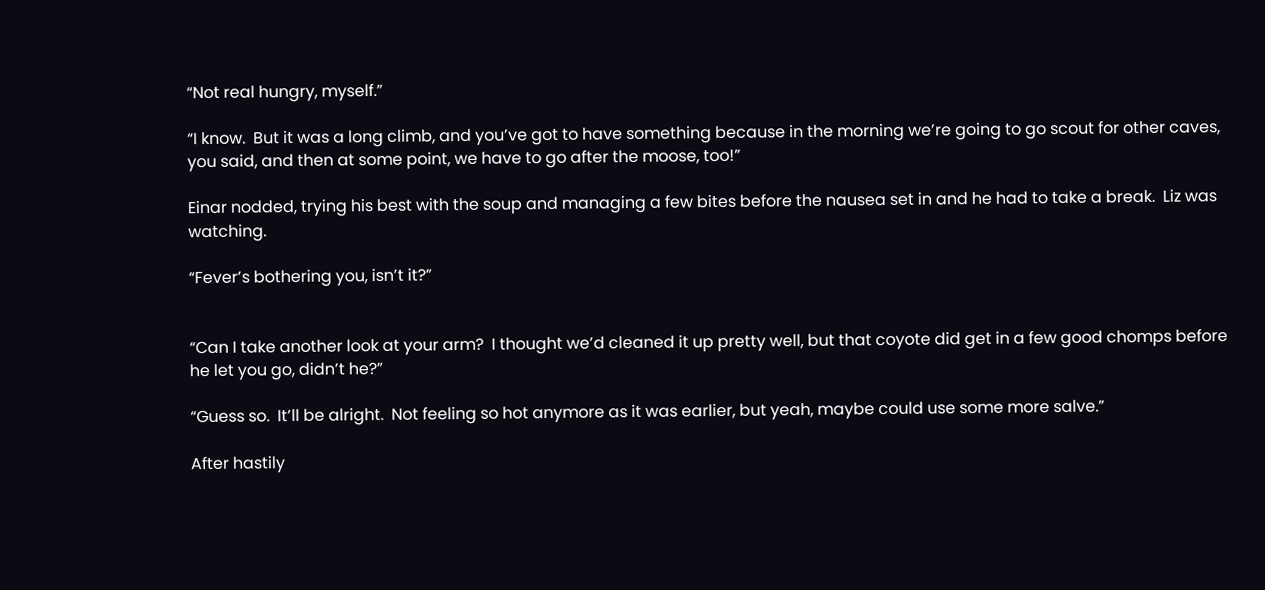“Not real hungry, myself.”

“I know.  But it was a long climb, and you’ve got to have something because in the morning we’re going to go scout for other caves, you said, and then at some point, we have to go after the moose, too!”

Einar nodded, trying his best with the soup and managing a few bites before the nausea set in and he had to take a break.  Liz was watching.

“Fever’s bothering you, isn’t it?”


“Can I take another look at your arm?  I thought we’d cleaned it up pretty well, but that coyote did get in a few good chomps before he let you go, didn’t he?”

“Guess so.  It’ll be alright.  Not feeling so hot anymore as it was earlier, but yeah, maybe could use some more salve.”

After hastily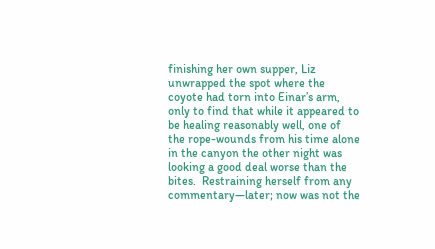finishing her own supper, Liz unwrapped the spot where the coyote had torn into Einar’s arm, only to find that while it appeared to be healing reasonably well, one of the rope-wounds from his time alone in the canyon the other night was looking a good deal worse than the bites.  Restraining herself from any commentary—later; now was not the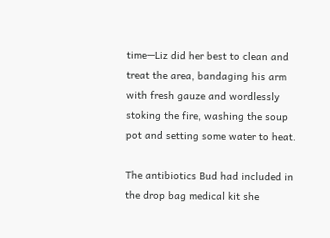time—Liz did her best to clean and treat the area, bandaging his arm with fresh gauze and wordlessly stoking the fire, washing the soup pot and setting some water to heat.

The antibiotics Bud had included in the drop bag medical kit she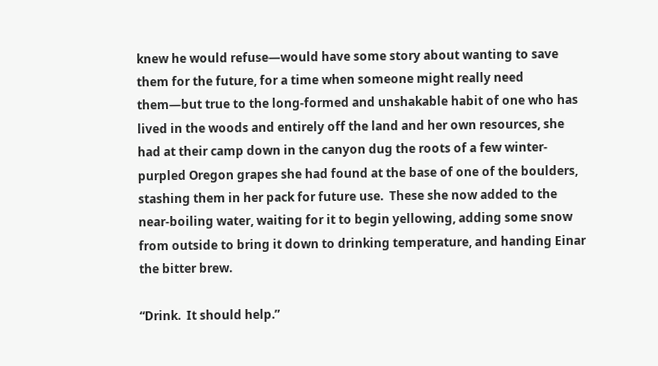knew he would refuse—would have some story about wanting to save them for the future, for a time when someone might really need them—but true to the long-formed and unshakable habit of one who has lived in the woods and entirely off the land and her own resources, she had at their camp down in the canyon dug the roots of a few winter-purpled Oregon grapes she had found at the base of one of the boulders, stashing them in her pack for future use.  These she now added to the near-boiling water, waiting for it to begin yellowing, adding some snow from outside to bring it down to drinking temperature, and handing Einar the bitter brew.

“Drink.  It should help.”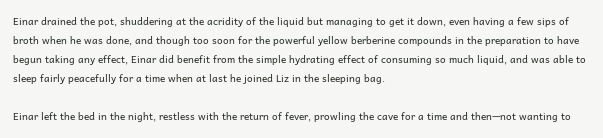Einar drained the pot, shuddering at the acridity of the liquid but managing to get it down, even having a few sips of broth when he was done, and though too soon for the powerful yellow berberine compounds in the preparation to have begun taking any effect, Einar did benefit from the simple hydrating effect of consuming so much liquid, and was able to sleep fairly peacefully for a time when at last he joined Liz in the sleeping bag.

Einar left the bed in the night, restless with the return of fever, prowling the cave for a time and then—not wanting to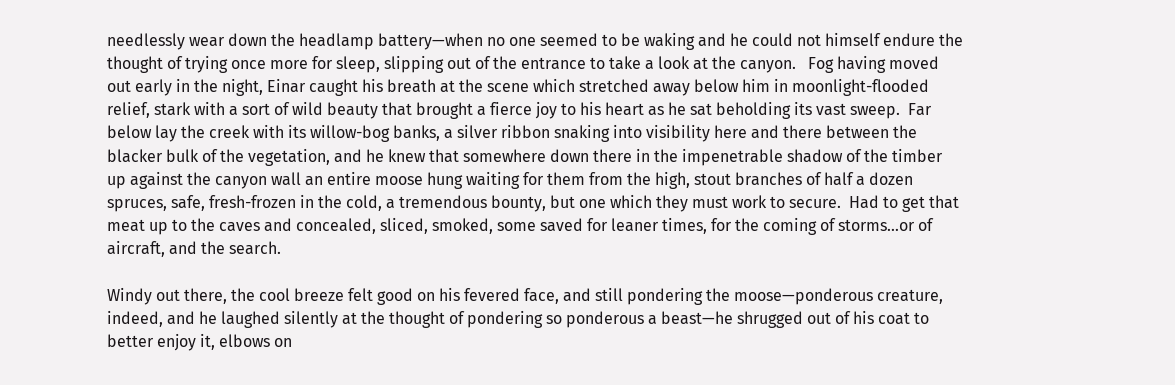needlessly wear down the headlamp battery—when no one seemed to be waking and he could not himself endure the thought of trying once more for sleep, slipping out of the entrance to take a look at the canyon.   Fog having moved out early in the night, Einar caught his breath at the scene which stretched away below him in moonlight-flooded relief, stark with a sort of wild beauty that brought a fierce joy to his heart as he sat beholding its vast sweep.  Far below lay the creek with its willow-bog banks, a silver ribbon snaking into visibility here and there between the blacker bulk of the vegetation, and he knew that somewhere down there in the impenetrable shadow of the timber up against the canyon wall an entire moose hung waiting for them from the high, stout branches of half a dozen spruces, safe, fresh-frozen in the cold, a tremendous bounty, but one which they must work to secure.  Had to get that meat up to the caves and concealed, sliced, smoked, some saved for leaner times, for the coming of storms…or of aircraft, and the search.

Windy out there, the cool breeze felt good on his fevered face, and still pondering the moose—ponderous creature, indeed, and he laughed silently at the thought of pondering so ponderous a beast—he shrugged out of his coat to better enjoy it, elbows on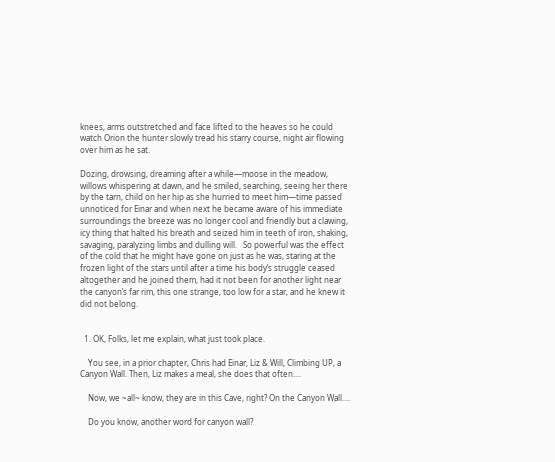knees, arms outstretched and face lifted to the heaves so he could watch Orion the hunter slowly tread his starry course, night air flowing over him as he sat.

Dozing, drowsing, dreaming after a while—moose in the meadow, willows whispering at dawn, and he smiled, searching, seeing her there by the tarn, child on her hip as she hurried to meet him—time passed unnoticed for Einar and when next he became aware of his immediate surroundings the breeze was no longer cool and friendly but a clawing, icy thing that halted his breath and seized him in teeth of iron, shaking, savaging, paralyzing limbs and dulling will.   So powerful was the effect of the cold that he might have gone on just as he was, staring at the frozen light of the stars until after a time his body’s struggle ceased altogether and he joined them, had it not been for another light near the canyon’s far rim, this one strange, too low for a star, and he knew it did not belong.


  1. OK, Folks, let me explain, what just took place.

    You see, in a prior chapter, Chris had Einar, Liz & Will, Climbing UP, a Canyon Wall. Then, Liz makes a meal, she does that often....

    Now, we ~all~ know, they are in this Cave, right? On the Canyon Wall....

    Do you know, another word for canyon wall?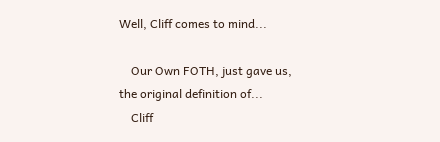Well, Cliff comes to mind...

    Our Own FOTH, just gave us, the original definition of...
    Cliff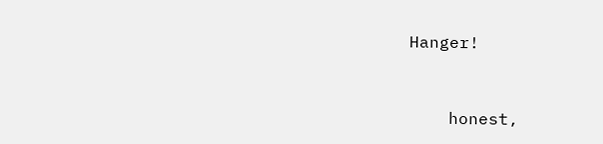Hanger!



    honest,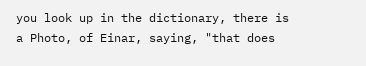you look up in the dictionary, there is a Photo, of Einar, saying, "that does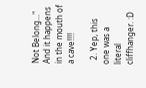Not Belong..." And it happens in the mouth of a cave!!!!

  2. Yep, this one was a literal cliffhanger. :D